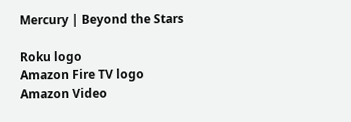Mercury | Beyond the Stars

Roku logo
Amazon Fire TV logo
Amazon Video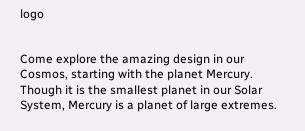logo


Come explore the amazing design in our Cosmos, starting with the planet Mercury. Though it is the smallest planet in our Solar System, Mercury is a planet of large extremes.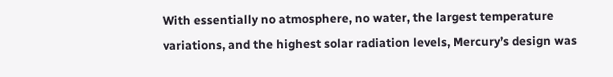With essentially no atmosphere, no water, the largest temperature variations, and the highest solar radiation levels, Mercury’s design was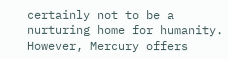certainly not to be a nurturing home for humanity. However, Mercury offers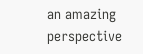an amazing perspective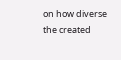on how diverse the created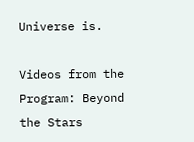Universe is.

Videos from the Program: Beyond the Stars